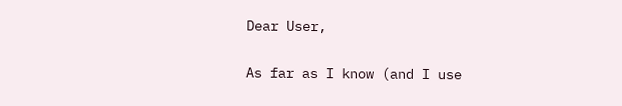Dear User,

As far as I know (and I use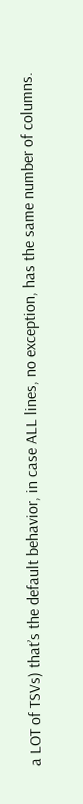a LOT of TSVs) that’s the default behavior, in case ALL lines, no exception, has the same number of columns.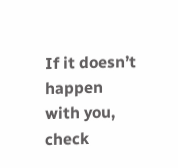If it doesn’t happen with you, check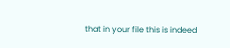that in your file this is indeed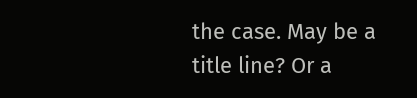the case. May be a title line? Or a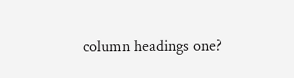column headings one?